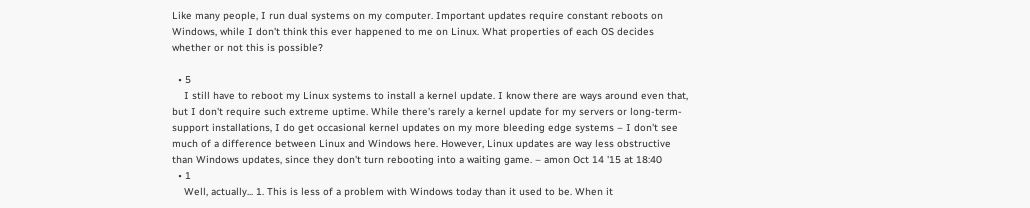Like many people, I run dual systems on my computer. Important updates require constant reboots on Windows, while I don't think this ever happened to me on Linux. What properties of each OS decides whether or not this is possible?

  • 5
    I still have to reboot my Linux systems to install a kernel update. I know there are ways around even that, but I don't require such extreme uptime. While there's rarely a kernel update for my servers or long-term-support installations, I do get occasional kernel updates on my more bleeding edge systems – I don't see much of a difference between Linux and Windows here. However, Linux updates are way less obstructive than Windows updates, since they don't turn rebooting into a waiting game. – amon Oct 14 '15 at 18:40
  • 1
    Well, actually... 1. This is less of a problem with Windows today than it used to be. When it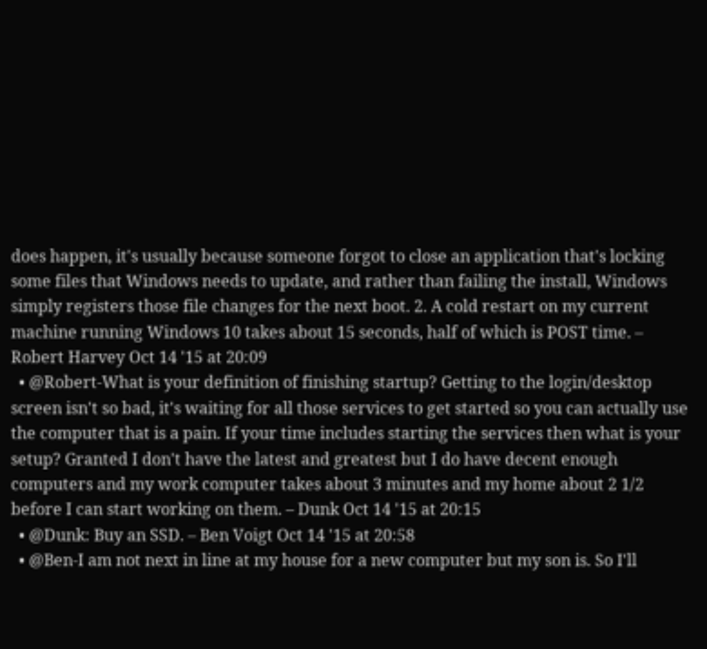does happen, it's usually because someone forgot to close an application that's locking some files that Windows needs to update, and rather than failing the install, Windows simply registers those file changes for the next boot. 2. A cold restart on my current machine running Windows 10 takes about 15 seconds, half of which is POST time. – Robert Harvey Oct 14 '15 at 20:09
  • @Robert-What is your definition of finishing startup? Getting to the login/desktop screen isn't so bad, it's waiting for all those services to get started so you can actually use the computer that is a pain. If your time includes starting the services then what is your setup? Granted I don't have the latest and greatest but I do have decent enough computers and my work computer takes about 3 minutes and my home about 2 1/2 before I can start working on them. – Dunk Oct 14 '15 at 20:15
  • @Dunk: Buy an SSD. – Ben Voigt Oct 14 '15 at 20:58
  • @Ben-I am not next in line at my house for a new computer but my son is. So I'll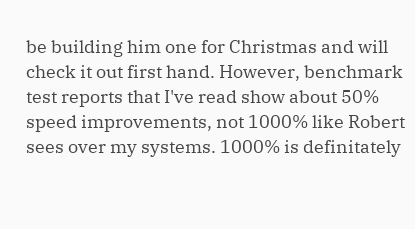be building him one for Christmas and will check it out first hand. However, benchmark test reports that I've read show about 50% speed improvements, not 1000% like Robert sees over my systems. 1000% is definitately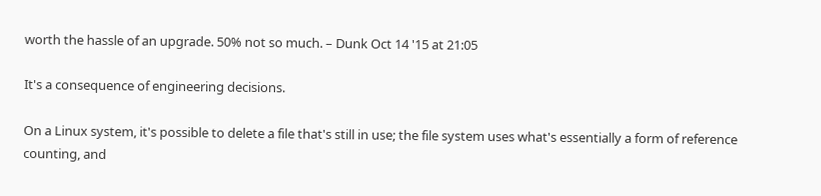worth the hassle of an upgrade. 50% not so much. – Dunk Oct 14 '15 at 21:05

It's a consequence of engineering decisions.

On a Linux system, it's possible to delete a file that's still in use; the file system uses what's essentially a form of reference counting, and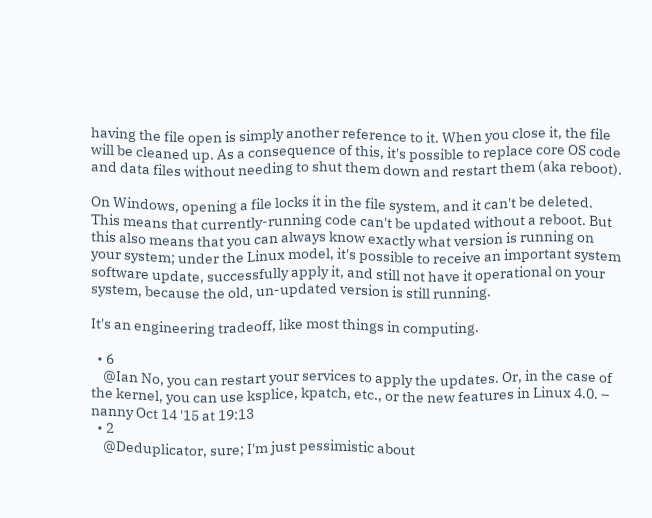having the file open is simply another reference to it. When you close it, the file will be cleaned up. As a consequence of this, it's possible to replace core OS code and data files without needing to shut them down and restart them (aka reboot).

On Windows, opening a file locks it in the file system, and it can't be deleted. This means that currently-running code can't be updated without a reboot. But this also means that you can always know exactly what version is running on your system; under the Linux model, it's possible to receive an important system software update, successfully apply it, and still not have it operational on your system, because the old, un-updated version is still running.

It's an engineering tradeoff, like most things in computing.

  • 6
    @Ian No, you can restart your services to apply the updates. Or, in the case of the kernel, you can use ksplice, kpatch, etc., or the new features in Linux 4.0. – nanny Oct 14 '15 at 19:13
  • 2
    @Deduplicator, sure; I'm just pessimistic about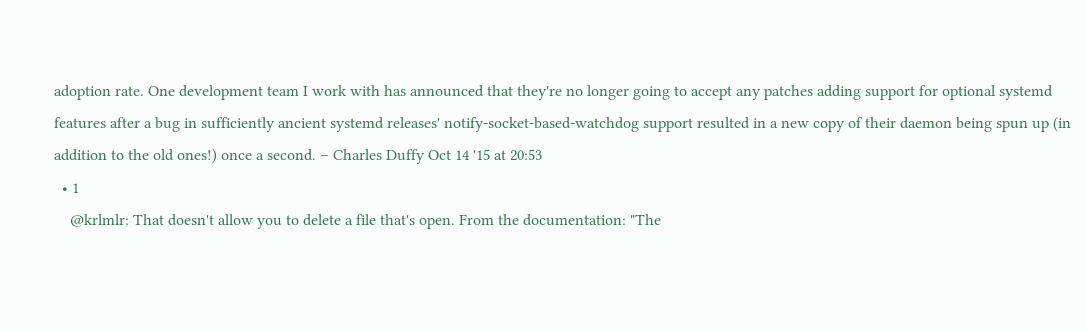adoption rate. One development team I work with has announced that they're no longer going to accept any patches adding support for optional systemd features after a bug in sufficiently ancient systemd releases' notify-socket-based-watchdog support resulted in a new copy of their daemon being spun up (in addition to the old ones!) once a second. – Charles Duffy Oct 14 '15 at 20:53
  • 1
    @krlmlr: That doesn't allow you to delete a file that's open. From the documentation: "The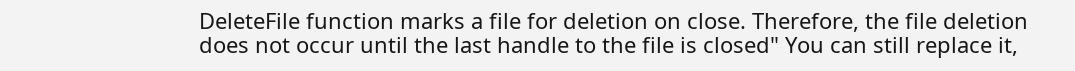DeleteFile function marks a file for deletion on close. Therefore, the file deletion does not occur until the last handle to the file is closed" You can still replace it,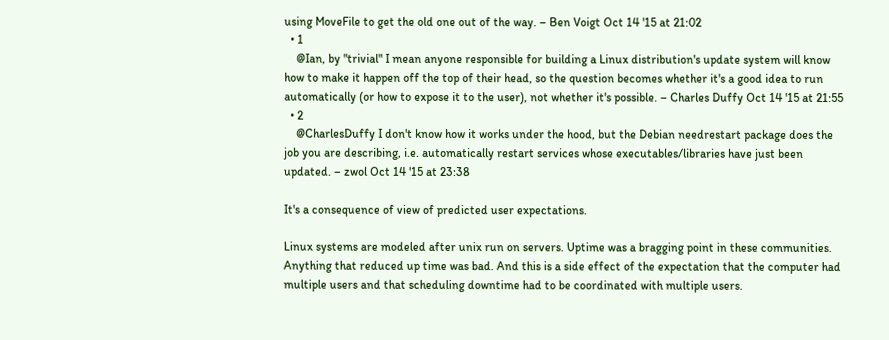using MoveFile to get the old one out of the way. – Ben Voigt Oct 14 '15 at 21:02
  • 1
    @Ian, by "trivial" I mean anyone responsible for building a Linux distribution's update system will know how to make it happen off the top of their head, so the question becomes whether it's a good idea to run automatically (or how to expose it to the user), not whether it's possible. – Charles Duffy Oct 14 '15 at 21:55
  • 2
    @CharlesDuffy I don't know how it works under the hood, but the Debian needrestart package does the job you are describing, i.e. automatically restart services whose executables/libraries have just been updated. – zwol Oct 14 '15 at 23:38

It's a consequence of view of predicted user expectations.

Linux systems are modeled after unix run on servers. Uptime was a bragging point in these communities. Anything that reduced up time was bad. And this is a side effect of the expectation that the computer had multiple users and that scheduling downtime had to be coordinated with multiple users.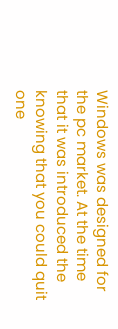Windows was designed for the pc market. At the time that it was introduced the knowing that you could quit one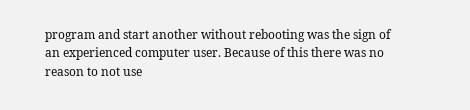program and start another without rebooting was the sign of an experienced computer user. Because of this there was no reason to not use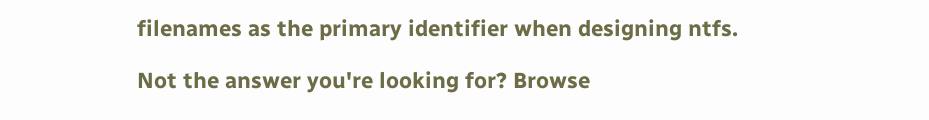filenames as the primary identifier when designing ntfs.

Not the answer you're looking for? Browse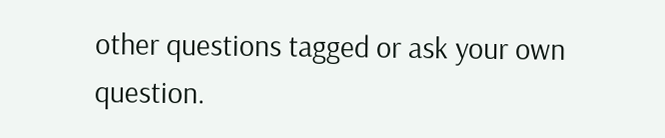other questions tagged or ask your own question.